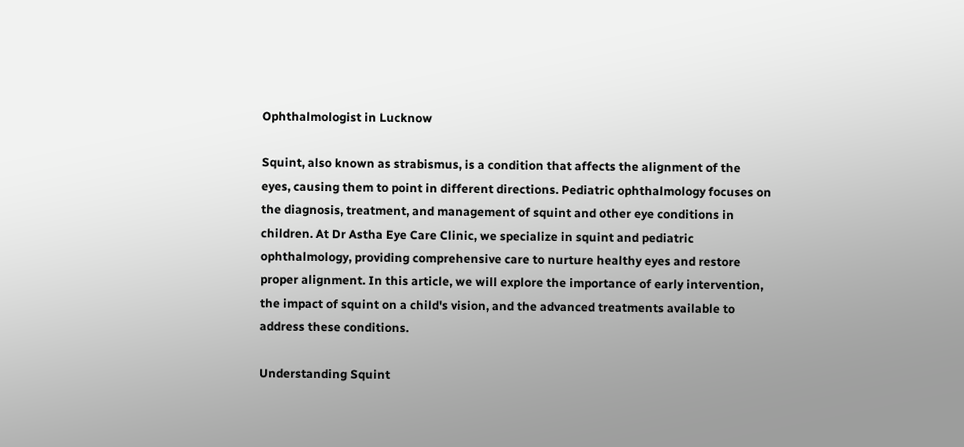Ophthalmologist in Lucknow

Squint, also known as strabismus, is a condition that affects the alignment of the eyes, causing them to point in different directions. Pediatric ophthalmology focuses on the diagnosis, treatment, and management of squint and other eye conditions in children. At Dr Astha Eye Care Clinic, we specialize in squint and pediatric ophthalmology, providing comprehensive care to nurture healthy eyes and restore proper alignment. In this article, we will explore the importance of early intervention, the impact of squint on a child's vision, and the advanced treatments available to address these conditions.

Understanding Squint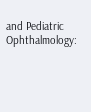and Pediatric Ophthalmology: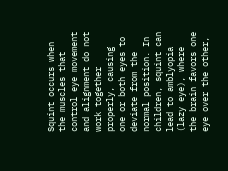Squint occurs when the muscles that control eye movement and alignment do not work together properly, causing one or both eyes to deviate from the normal position. In children, squint can lead to amblyopia (lazy eye), where the brain favors one eye over the other,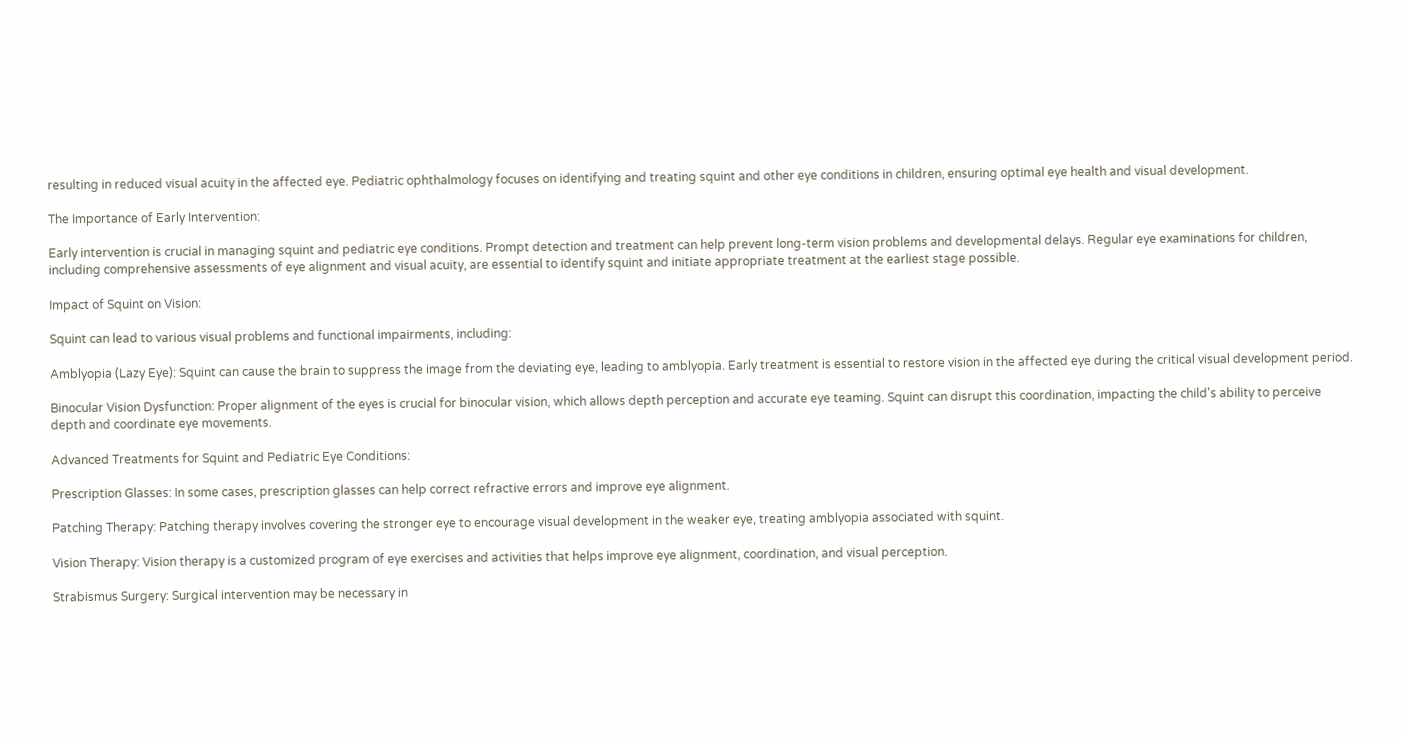resulting in reduced visual acuity in the affected eye. Pediatric ophthalmology focuses on identifying and treating squint and other eye conditions in children, ensuring optimal eye health and visual development.

The Importance of Early Intervention:

Early intervention is crucial in managing squint and pediatric eye conditions. Prompt detection and treatment can help prevent long-term vision problems and developmental delays. Regular eye examinations for children, including comprehensive assessments of eye alignment and visual acuity, are essential to identify squint and initiate appropriate treatment at the earliest stage possible.

Impact of Squint on Vision:

Squint can lead to various visual problems and functional impairments, including:

Amblyopia (Lazy Eye): Squint can cause the brain to suppress the image from the deviating eye, leading to amblyopia. Early treatment is essential to restore vision in the affected eye during the critical visual development period.

Binocular Vision Dysfunction: Proper alignment of the eyes is crucial for binocular vision, which allows depth perception and accurate eye teaming. Squint can disrupt this coordination, impacting the child's ability to perceive depth and coordinate eye movements.

Advanced Treatments for Squint and Pediatric Eye Conditions:

Prescription Glasses: In some cases, prescription glasses can help correct refractive errors and improve eye alignment.

Patching Therapy: Patching therapy involves covering the stronger eye to encourage visual development in the weaker eye, treating amblyopia associated with squint.

Vision Therapy: Vision therapy is a customized program of eye exercises and activities that helps improve eye alignment, coordination, and visual perception.

Strabismus Surgery: Surgical intervention may be necessary in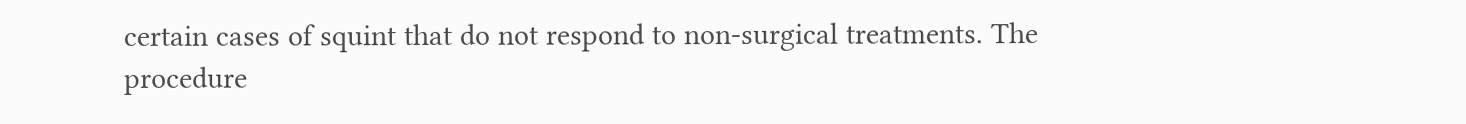certain cases of squint that do not respond to non-surgical treatments. The procedure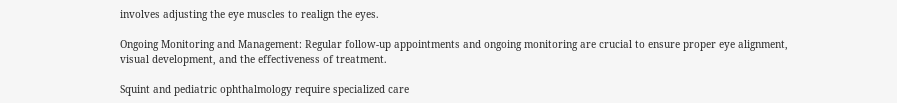involves adjusting the eye muscles to realign the eyes.

Ongoing Monitoring and Management: Regular follow-up appointments and ongoing monitoring are crucial to ensure proper eye alignment, visual development, and the effectiveness of treatment.

Squint and pediatric ophthalmology require specialized care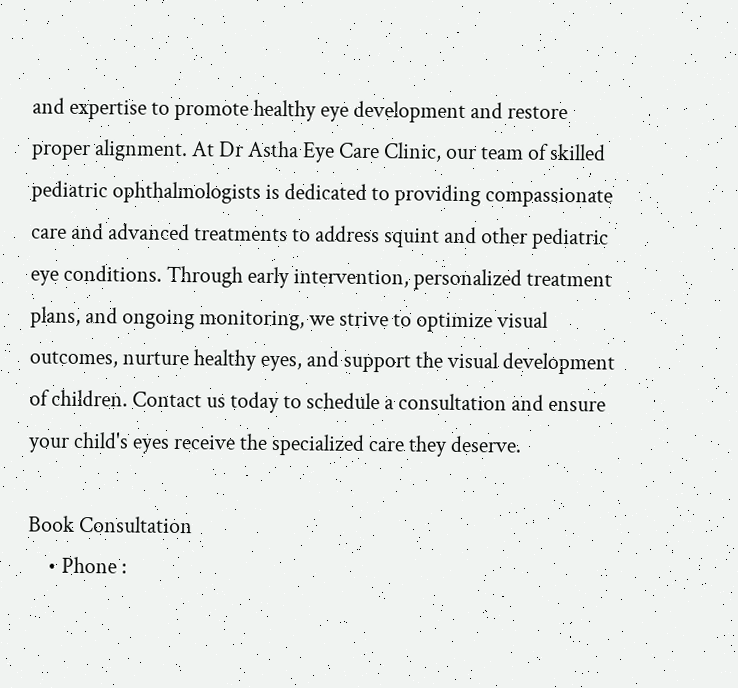and expertise to promote healthy eye development and restore proper alignment. At Dr Astha Eye Care Clinic, our team of skilled pediatric ophthalmologists is dedicated to providing compassionate care and advanced treatments to address squint and other pediatric eye conditions. Through early intervention, personalized treatment plans, and ongoing monitoring, we strive to optimize visual outcomes, nurture healthy eyes, and support the visual development of children. Contact us today to schedule a consultation and ensure your child's eyes receive the specialized care they deserve.

Book Consultation
    • Phone :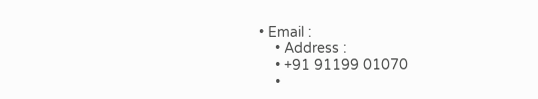• Email :
    • Address :
    • +91 91199 01070
    •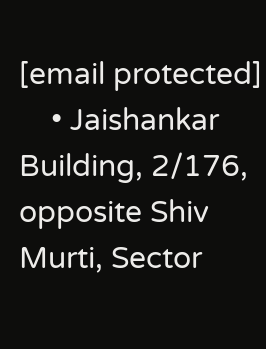[email protected]
    • Jaishankar Building, 2/176, opposite Shiv Murti, Sector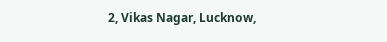2, Vikas Nagar, Lucknow,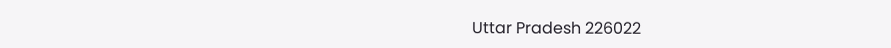Uttar Pradesh 226022